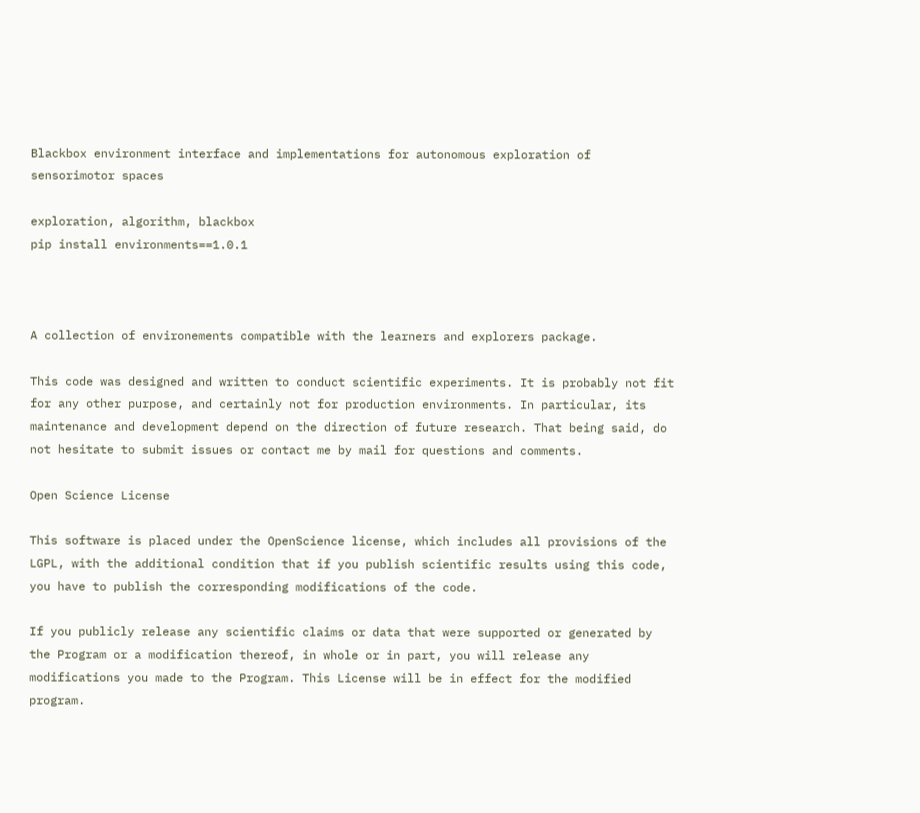Blackbox environment interface and implementations for autonomous exploration of sensorimotor spaces

exploration, algorithm, blackbox
pip install environments==1.0.1



A collection of environements compatible with the learners and explorers package.

This code was designed and written to conduct scientific experiments. It is probably not fit for any other purpose, and certainly not for production environments. In particular, its maintenance and development depend on the direction of future research. That being said, do not hesitate to submit issues or contact me by mail for questions and comments.

Open Science License

This software is placed under the OpenScience license, which includes all provisions of the LGPL, with the additional condition that if you publish scientific results using this code, you have to publish the corresponding modifications of the code.

If you publicly release any scientific claims or data that were supported or generated by the Program or a modification thereof, in whole or in part, you will release any modifications you made to the Program. This License will be in effect for the modified program.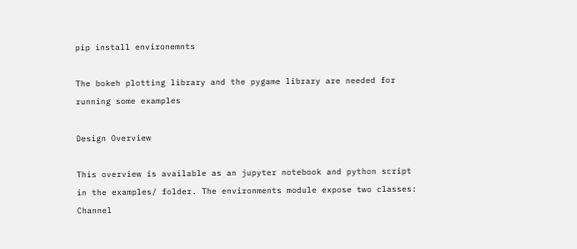pip install environemnts

The bokeh plotting library and the pygame library are needed for running some examples

Design Overview

This overview is available as an jupyter notebook and python script in the examples/ folder. The environments module expose two classes: Channel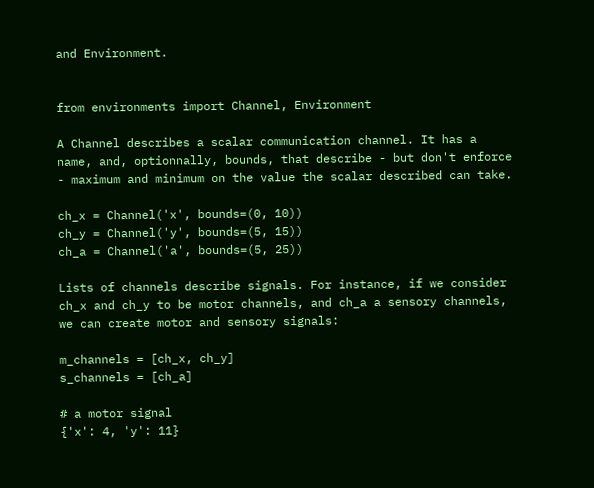and Environment.


from environments import Channel, Environment

A Channel describes a scalar communication channel. It has a name, and, optionnally, bounds, that describe - but don't enforce - maximum and minimum on the value the scalar described can take.

ch_x = Channel('x', bounds=(0, 10))
ch_y = Channel('y', bounds=(5, 15))
ch_a = Channel('a', bounds=(5, 25))

Lists of channels describe signals. For instance, if we consider ch_x and ch_y to be motor channels, and ch_a a sensory channels, we can create motor and sensory signals:

m_channels = [ch_x, ch_y]
s_channels = [ch_a]

# a motor signal
{'x': 4, 'y': 11}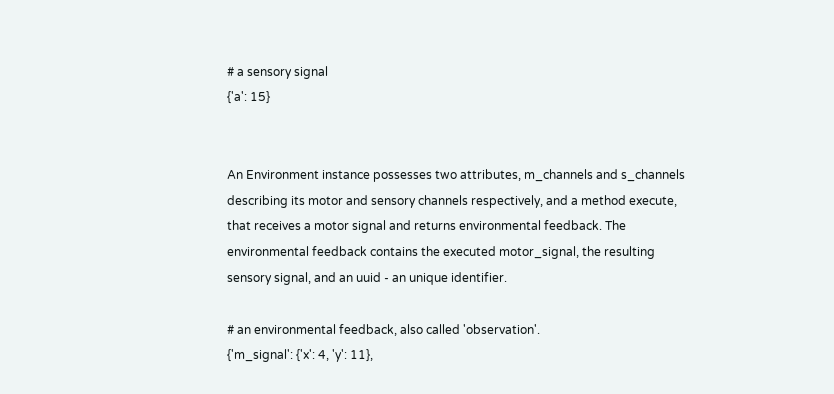# a sensory signal
{'a': 15}


An Environment instance possesses two attributes, m_channels and s_channels describing its motor and sensory channels respectively, and a method execute, that receives a motor signal and returns environmental feedback. The environmental feedback contains the executed motor_signal, the resulting sensory signal, and an uuid - an unique identifier.

# an environmental feedback, also called 'observation'.
{'m_signal': {'x': 4, 'y': 11},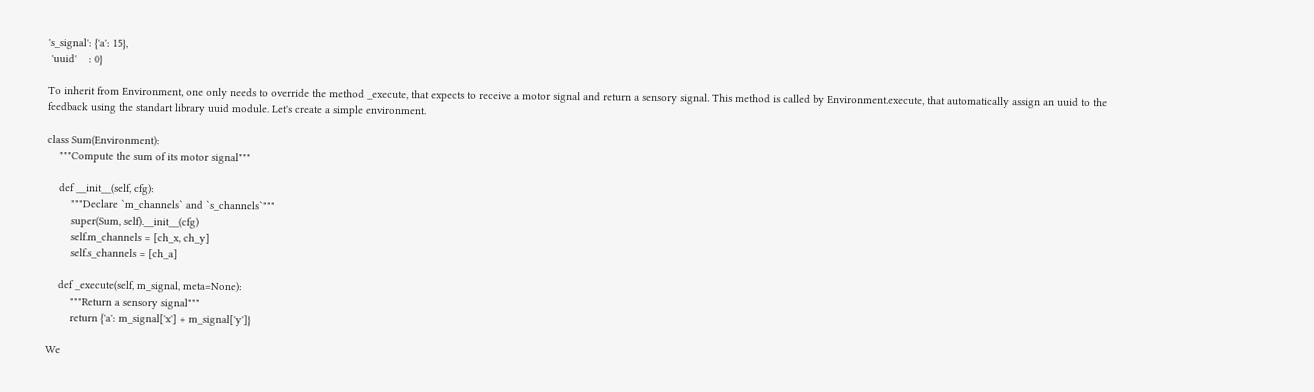's_signal': {'a': 15},
 'uuid'    : 0}

To inherit from Environment, one only needs to override the method _execute, that expects to receive a motor signal and return a sensory signal. This method is called by Environment.execute, that automatically assign an uuid to the feedback using the standart library uuid module. Let's create a simple environment.

class Sum(Environment):
    """Compute the sum of its motor signal"""

    def __init__(self, cfg):
        """Declare `m_channels` and `s_channels`"""
        super(Sum, self).__init__(cfg)
        self.m_channels = [ch_x, ch_y]
        self.s_channels = [ch_a]

    def _execute(self, m_signal, meta=None):
        """Return a sensory signal"""
        return {'a': m_signal['x'] + m_signal['y']}

We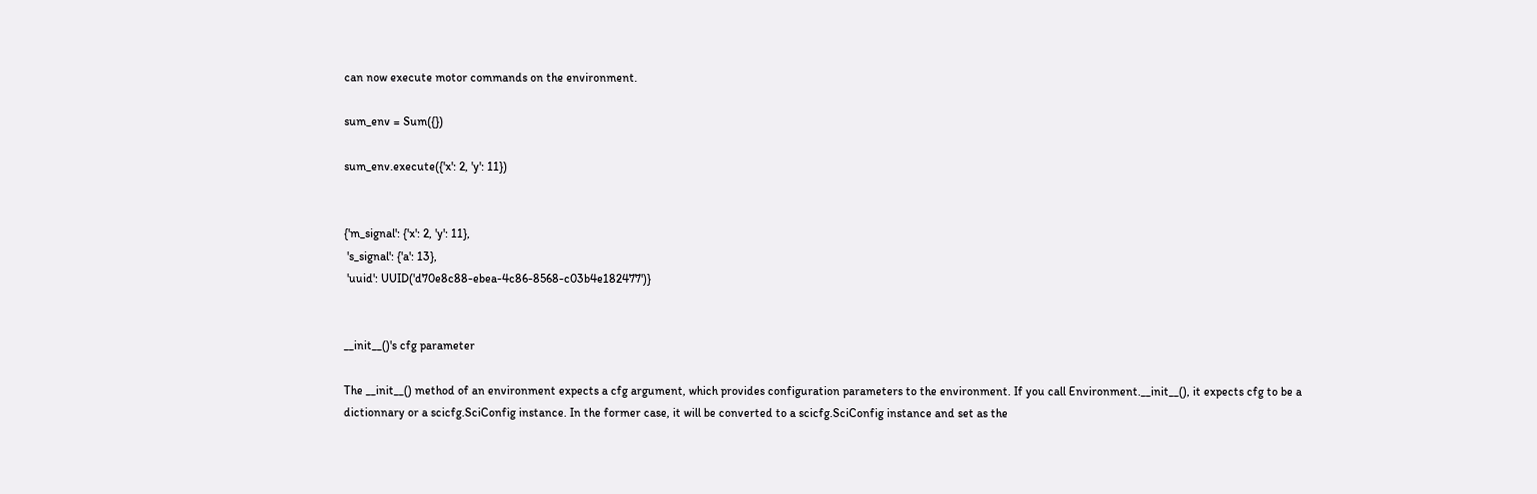can now execute motor commands on the environment.

sum_env = Sum({})

sum_env.execute({'x': 2, 'y': 11})


{'m_signal': {'x': 2, 'y': 11},
 's_signal': {'a': 13},
 'uuid': UUID('d70e8c88-ebea-4c86-8568-c03b4e182477')}


__init__()'s cfg parameter

The __init__() method of an environment expects a cfg argument, which provides configuration parameters to the environment. If you call Environment.__init__(), it expects cfg to be a dictionnary or a scicfg.SciConfig instance. In the former case, it will be converted to a scicfg.SciConfig instance and set as the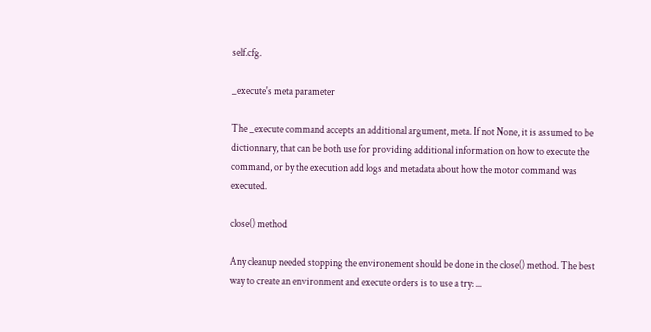self.cfg.

_execute's meta parameter

The _execute command accepts an additional argument, meta. If not None, it is assumed to be dictionnary, that can be both use for providing additional information on how to execute the command, or by the execution add logs and metadata about how the motor command was executed.

close() method

Any cleanup needed stopping the environement should be done in the close() method. The best way to create an environment and execute orders is to use a try: ...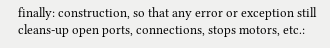finally: construction, so that any error or exception still cleans-up open ports, connections, stops motors, etc.: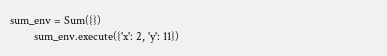sum_env = Sum({})
        sum_env.execute({'x': 2, 'y': 11})